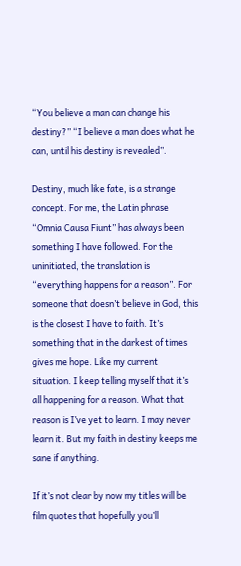“You believe a man can change his destiny?” “I believe a man does what he can, until his destiny is revealed”.

Destiny, much like fate, is a strange concept. For me, the Latin phrase “Omnia Causa Fiunt” has always been something I have followed. For the uninitiated, the translation is “everything happens for a reason”. For someone that doesn’t believe in God, this is the closest I have to faith. It’s something that in the darkest of times gives me hope. Like my current situation. I keep telling myself that it’s all happening for a reason. What that reason is I’ve yet to learn. I may never learn it. But my faith in destiny keeps me sane if anything.

If it’s not clear by now my titles will be film quotes that hopefully you’ll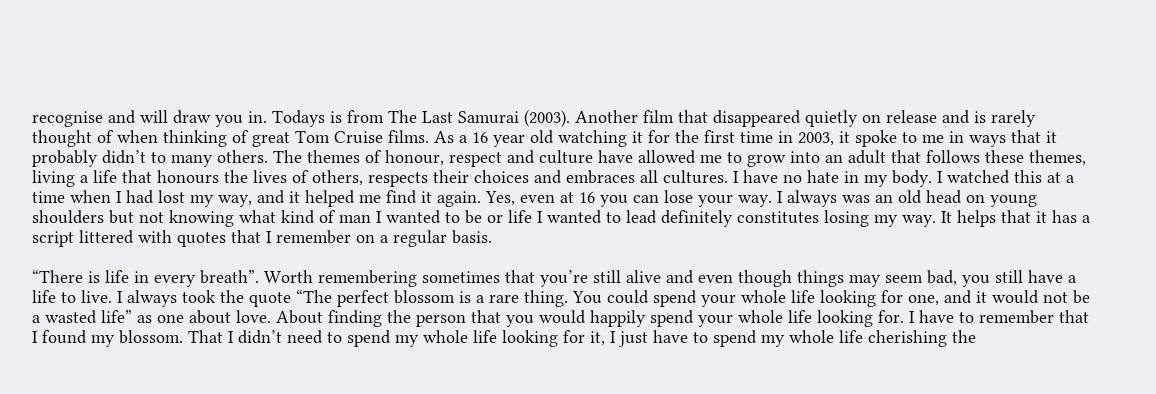recognise and will draw you in. Todays is from The Last Samurai (2003). Another film that disappeared quietly on release and is rarely thought of when thinking of great Tom Cruise films. As a 16 year old watching it for the first time in 2003, it spoke to me in ways that it probably didn’t to many others. The themes of honour, respect and culture have allowed me to grow into an adult that follows these themes, living a life that honours the lives of others, respects their choices and embraces all cultures. I have no hate in my body. I watched this at a time when I had lost my way, and it helped me find it again. Yes, even at 16 you can lose your way. I always was an old head on young shoulders but not knowing what kind of man I wanted to be or life I wanted to lead definitely constitutes losing my way. It helps that it has a script littered with quotes that I remember on a regular basis.

“There is life in every breath”. Worth remembering sometimes that you’re still alive and even though things may seem bad, you still have a life to live. I always took the quote “The perfect blossom is a rare thing. You could spend your whole life looking for one, and it would not be a wasted life” as one about love. About finding the person that you would happily spend your whole life looking for. I have to remember that I found my blossom. That I didn’t need to spend my whole life looking for it, I just have to spend my whole life cherishing the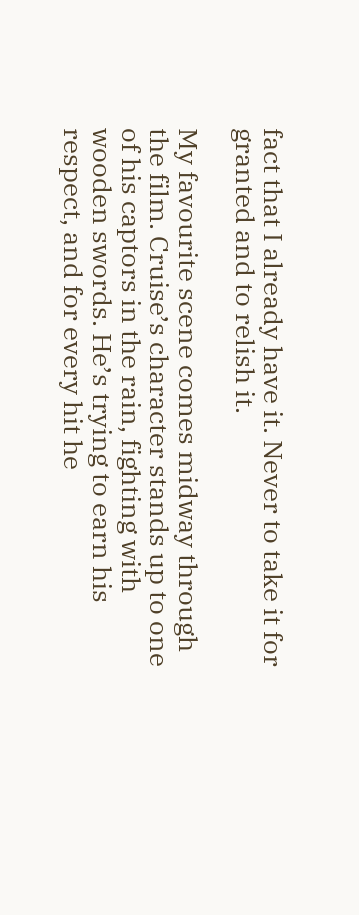fact that I already have it. Never to take it for granted and to relish it.

My favourite scene comes midway through the film. Cruise’s character stands up to one of his captors in the rain, fighting with wooden swords. He’s trying to earn his respect, and for every hit he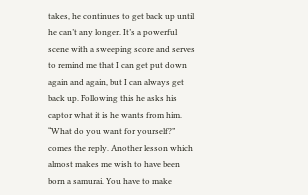takes, he continues to get back up until he can’t any longer. It’s a powerful scene with a sweeping score and serves to remind me that I can get put down again and again, but I can always get back up. Following this he asks his captor what it is he wants from him. “What do you want for yourself?” comes the reply. Another lesson which almost makes me wish to have been born a samurai. You have to make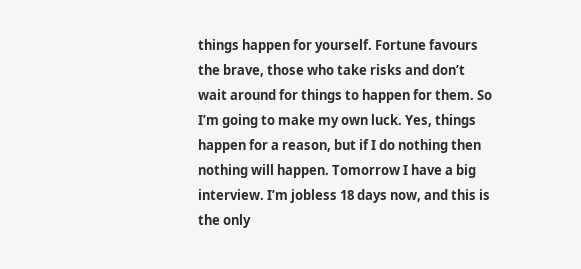things happen for yourself. Fortune favours the brave, those who take risks and don’t wait around for things to happen for them. So I’m going to make my own luck. Yes, things happen for a reason, but if I do nothing then nothing will happen. Tomorrow I have a big interview. I’m jobless 18 days now, and this is the only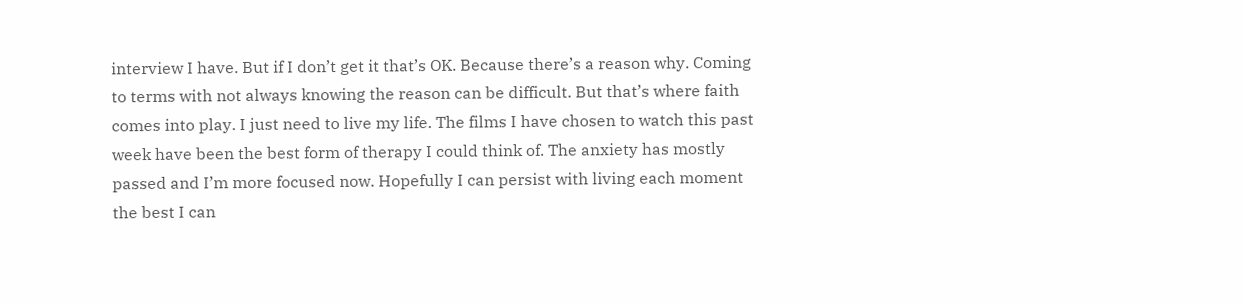interview I have. But if I don’t get it that’s OK. Because there’s a reason why. Coming to terms with not always knowing the reason can be difficult. But that’s where faith comes into play. I just need to live my life. The films I have chosen to watch this past week have been the best form of therapy I could think of. The anxiety has mostly passed and I’m more focused now. Hopefully I can persist with living each moment the best I can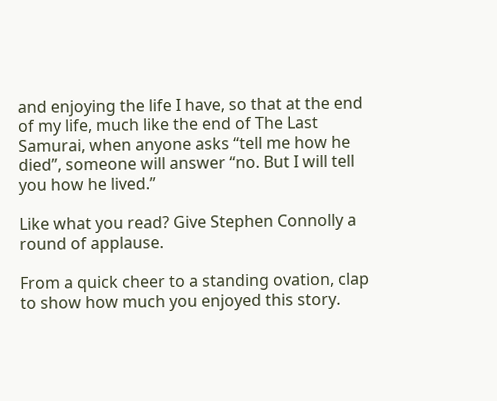and enjoying the life I have, so that at the end of my life, much like the end of The Last Samurai, when anyone asks “tell me how he died”, someone will answer “no. But I will tell you how he lived.”

Like what you read? Give Stephen Connolly a round of applause.

From a quick cheer to a standing ovation, clap to show how much you enjoyed this story.